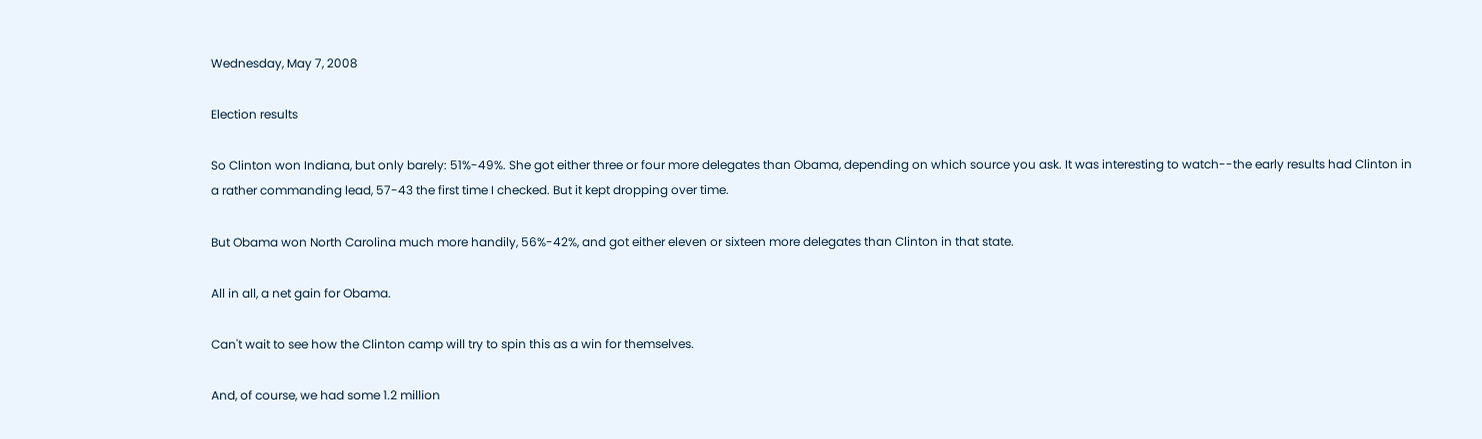Wednesday, May 7, 2008

Election results

So Clinton won Indiana, but only barely: 51%-49%. She got either three or four more delegates than Obama, depending on which source you ask. It was interesting to watch--the early results had Clinton in a rather commanding lead, 57-43 the first time I checked. But it kept dropping over time.

But Obama won North Carolina much more handily, 56%-42%, and got either eleven or sixteen more delegates than Clinton in that state.

All in all, a net gain for Obama.

Can't wait to see how the Clinton camp will try to spin this as a win for themselves.

And, of course, we had some 1.2 million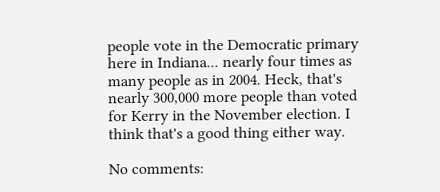people vote in the Democratic primary here in Indiana... nearly four times as many people as in 2004. Heck, that's nearly 300,000 more people than voted for Kerry in the November election. I think that's a good thing either way.

No comments: